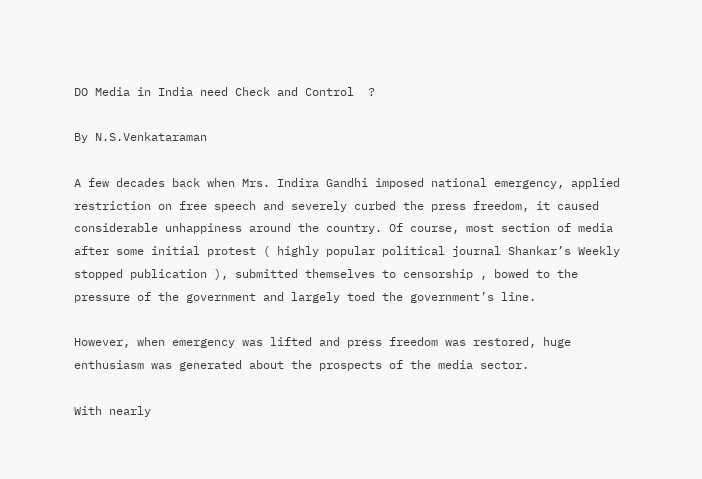DO Media in India need Check and Control  ?

By N.S.Venkataraman

A few decades back when Mrs. Indira Gandhi imposed national emergency, applied restriction on free speech and severely curbed the press freedom, it caused considerable unhappiness around the country. Of course, most section of media after some initial protest ( highly popular political journal Shankar’s Weekly stopped publication ), submitted themselves to censorship , bowed to the pressure of the government and largely toed the government’s line.

However, when emergency was lifted and press freedom was restored, huge enthusiasm was generated about the prospects of the media sector.

With nearly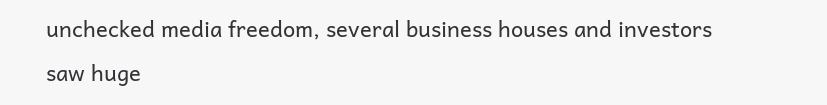unchecked media freedom, several business houses and investors saw huge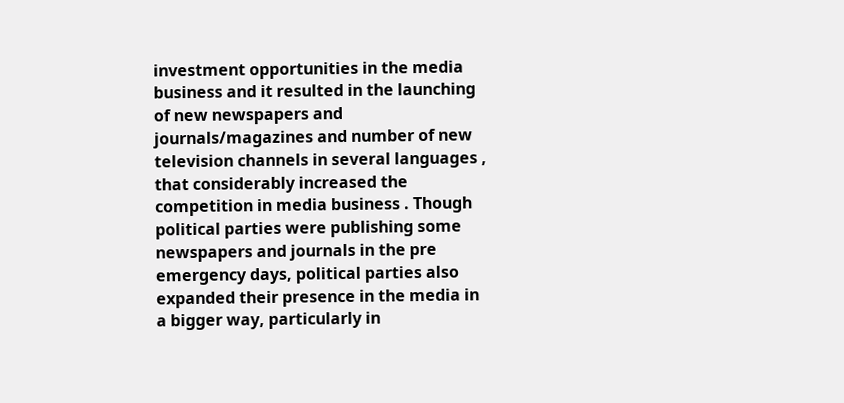investment opportunities in the media business and it resulted in the launching of new newspapers and journals/magazines and number of new television channels in several languages , that considerably increased the competition in media business . Though political parties were publishing some newspapers and journals in the pre emergency days, political parties also expanded their presence in the media in a bigger way, particularly in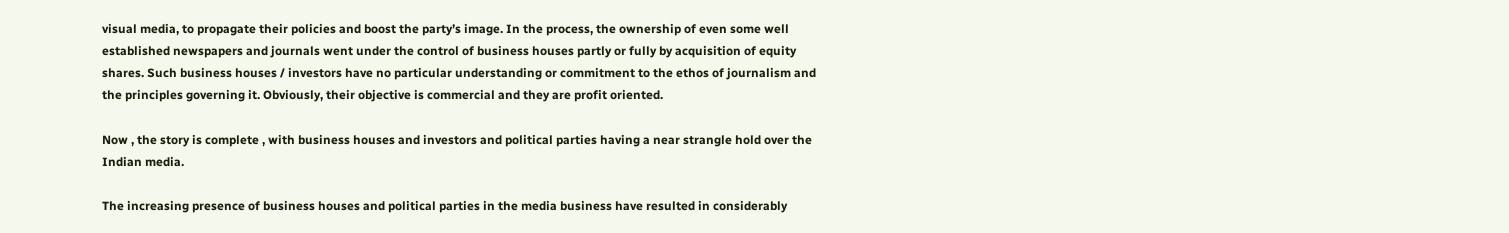visual media, to propagate their policies and boost the party’s image. In the process, the ownership of even some well established newspapers and journals went under the control of business houses partly or fully by acquisition of equity shares. Such business houses / investors have no particular understanding or commitment to the ethos of journalism and the principles governing it. Obviously, their objective is commercial and they are profit oriented.

Now , the story is complete , with business houses and investors and political parties having a near strangle hold over the Indian media.

The increasing presence of business houses and political parties in the media business have resulted in considerably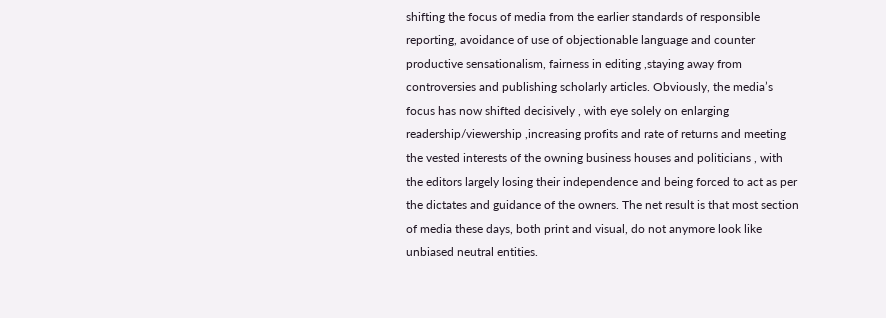shifting the focus of media from the earlier standards of responsible reporting, avoidance of use of objectionable language and counter productive sensationalism, fairness in editing ,staying away from controversies and publishing scholarly articles. Obviously, the media’s focus has now shifted decisively , with eye solely on enlarging readership/viewership ,increasing profits and rate of returns and meeting the vested interests of the owning business houses and politicians , with the editors largely losing their independence and being forced to act as per the dictates and guidance of the owners. The net result is that most section of media these days, both print and visual, do not anymore look like unbiased neutral entities.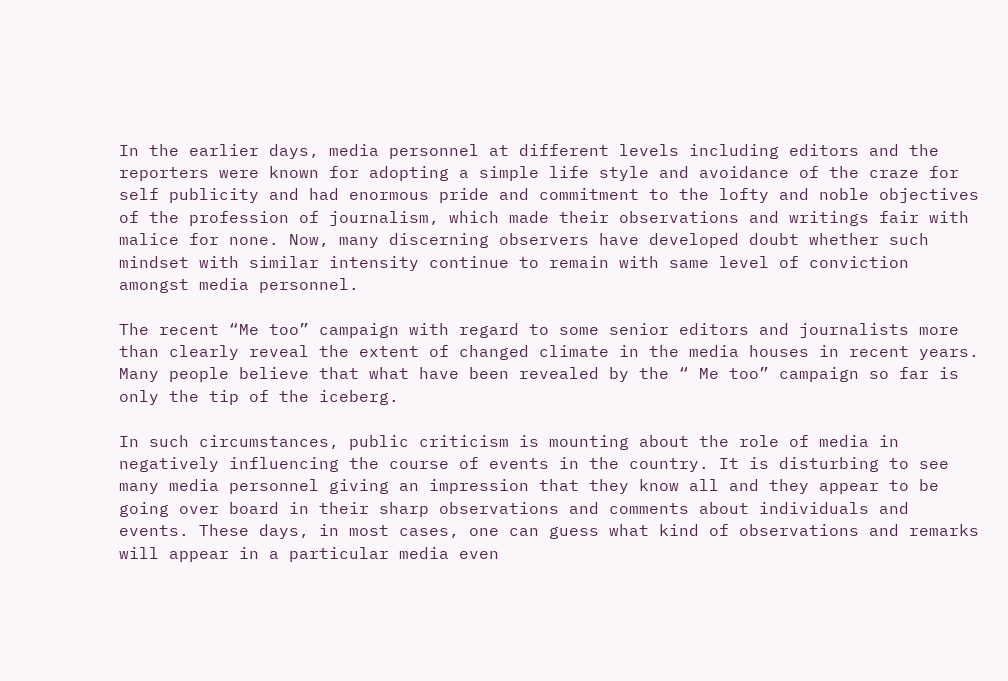In the earlier days, media personnel at different levels including editors and the reporters were known for adopting a simple life style and avoidance of the craze for self publicity and had enormous pride and commitment to the lofty and noble objectives of the profession of journalism, which made their observations and writings fair with malice for none. Now, many discerning observers have developed doubt whether such mindset with similar intensity continue to remain with same level of conviction amongst media personnel.

The recent “Me too” campaign with regard to some senior editors and journalists more than clearly reveal the extent of changed climate in the media houses in recent years. Many people believe that what have been revealed by the “ Me too” campaign so far is only the tip of the iceberg.

In such circumstances, public criticism is mounting about the role of media in negatively influencing the course of events in the country. It is disturbing to see many media personnel giving an impression that they know all and they appear to be going over board in their sharp observations and comments about individuals and events. These days, in most cases, one can guess what kind of observations and remarks will appear in a particular media even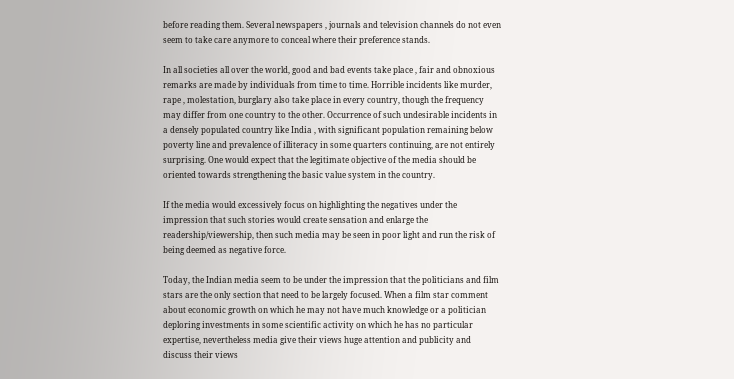before reading them. Several newspapers , journals and television channels do not even seem to take care anymore to conceal where their preference stands.

In all societies all over the world, good and bad events take place , fair and obnoxious remarks are made by individuals from time to time. Horrible incidents like murder, rape , molestation, burglary also take place in every country, though the frequency may differ from one country to the other. Occurrence of such undesirable incidents in a densely populated country like India , with significant population remaining below poverty line and prevalence of illiteracy in some quarters continuing, are not entirely surprising. One would expect that the legitimate objective of the media should be oriented towards strengthening the basic value system in the country.

If the media would excessively focus on highlighting the negatives under the impression that such stories would create sensation and enlarge the readership/viewership, then such media may be seen in poor light and run the risk of being deemed as negative force.

Today, the Indian media seem to be under the impression that the politicians and film stars are the only section that need to be largely focused. When a film star comment about economic growth on which he may not have much knowledge or a politician deploring investments in some scientific activity on which he has no particular expertise, nevertheless media give their views huge attention and publicity and discuss their views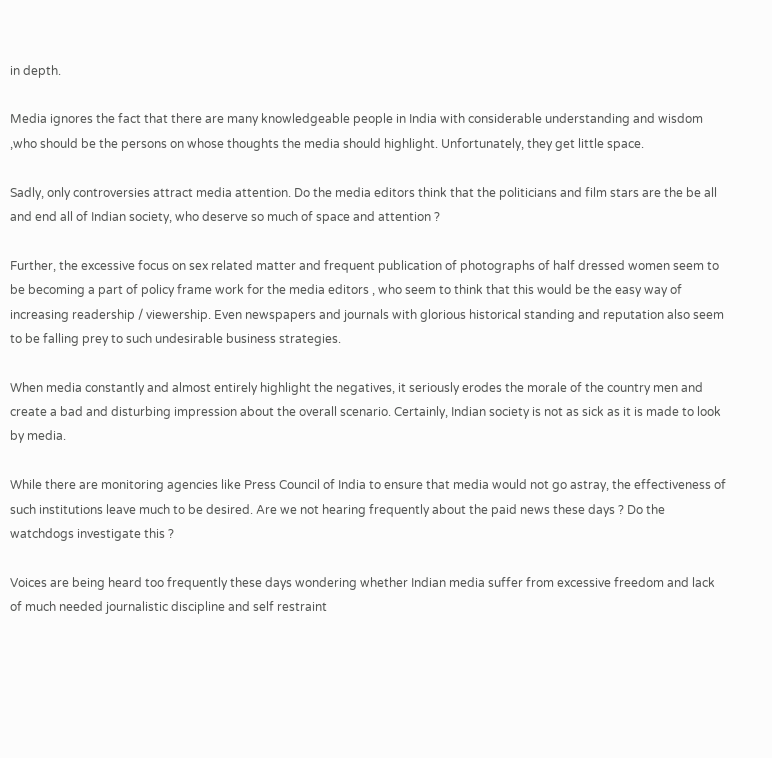in depth.

Media ignores the fact that there are many knowledgeable people in India with considerable understanding and wisdom ,who should be the persons on whose thoughts the media should highlight. Unfortunately, they get little space.

Sadly, only controversies attract media attention. Do the media editors think that the politicians and film stars are the be all and end all of Indian society, who deserve so much of space and attention ?

Further, the excessive focus on sex related matter and frequent publication of photographs of half dressed women seem to be becoming a part of policy frame work for the media editors , who seem to think that this would be the easy way of increasing readership / viewership. Even newspapers and journals with glorious historical standing and reputation also seem to be falling prey to such undesirable business strategies.

When media constantly and almost entirely highlight the negatives, it seriously erodes the morale of the country men and create a bad and disturbing impression about the overall scenario. Certainly, Indian society is not as sick as it is made to look by media.

While there are monitoring agencies like Press Council of India to ensure that media would not go astray, the effectiveness of such institutions leave much to be desired. Are we not hearing frequently about the paid news these days ? Do the watchdogs investigate this ?

Voices are being heard too frequently these days wondering whether Indian media suffer from excessive freedom and lack of much needed journalistic discipline and self restraint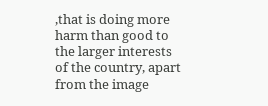,that is doing more harm than good to the larger interests of the country, apart from the image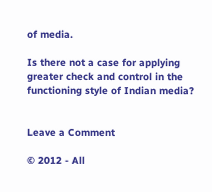of media.

Is there not a case for applying greater check and control in the functioning style of Indian media?


Leave a Comment

© 2012 - All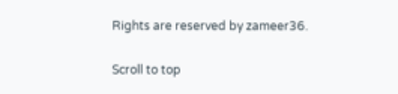Rights are reserved by zameer36.

Scroll to top